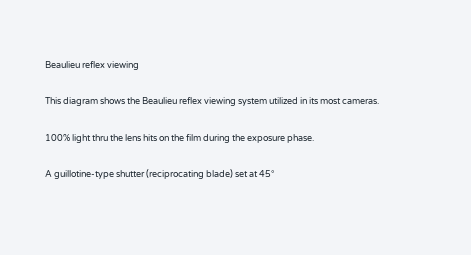Beaulieu reflex viewing

This diagram shows the Beaulieu reflex viewing system utilized in its most cameras.

100% light thru the lens hits on the film during the exposure phase.

A guillotine-type shutter (reciprocating blade) set at 45°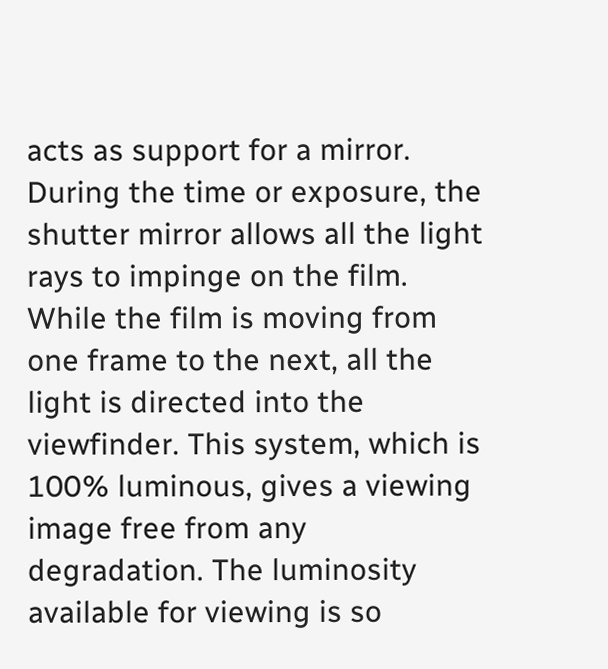acts as support for a mirror. During the time or exposure, the shutter mirror allows all the light rays to impinge on the film. While the film is moving from one frame to the next, all the light is directed into the viewfinder. This system, which is 100% luminous, gives a viewing image free from any degradation. The luminosity available for viewing is so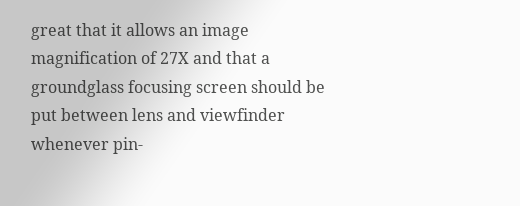great that it allows an image magnification of 27X and that a groundglass focusing screen should be put between lens and viewfinder whenever pin-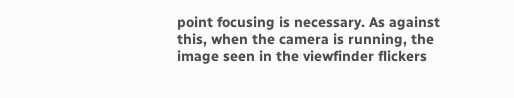point focusing is necessary. As against this, when the camera is running, the image seen in the viewfinder flickers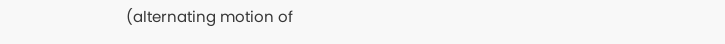(alternating motion of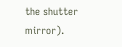the shutter mirror).